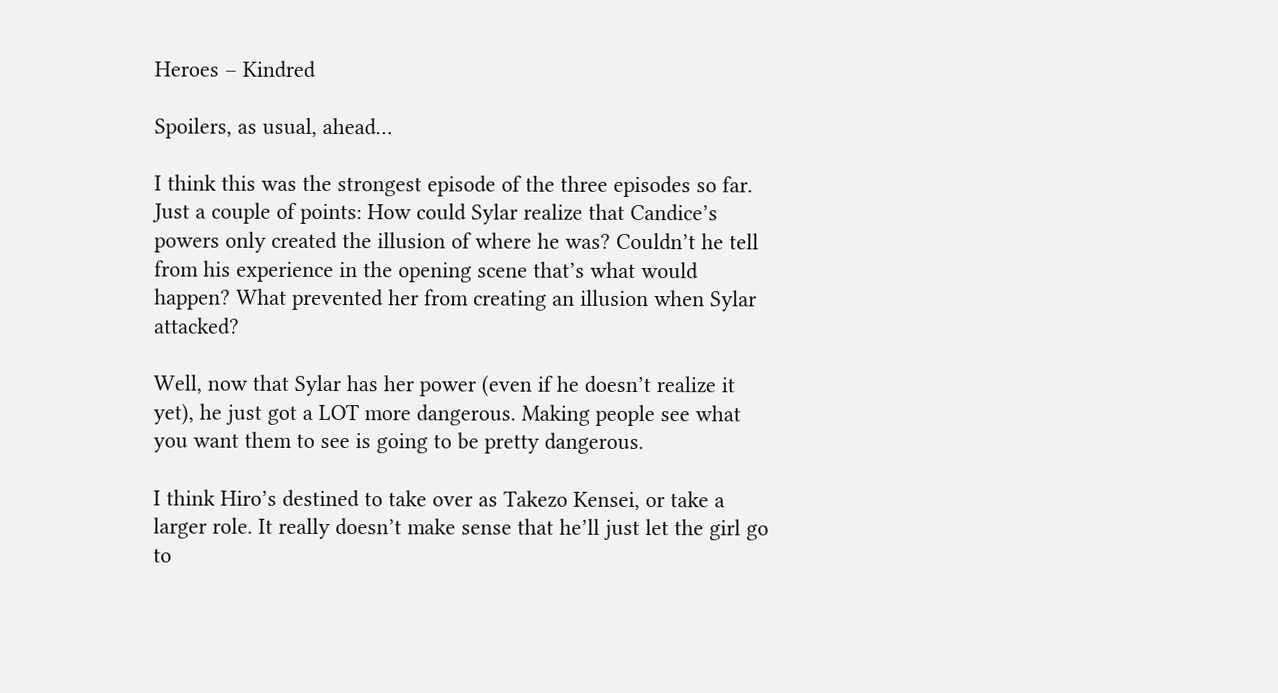Heroes – Kindred

Spoilers, as usual, ahead…

I think this was the strongest episode of the three episodes so far. Just a couple of points: How could Sylar realize that Candice’s powers only created the illusion of where he was? Couldn’t he tell from his experience in the opening scene that’s what would happen? What prevented her from creating an illusion when Sylar attacked?

Well, now that Sylar has her power (even if he doesn’t realize it yet), he just got a LOT more dangerous. Making people see what you want them to see is going to be pretty dangerous.

I think Hiro’s destined to take over as Takezo Kensei, or take a larger role. It really doesn’t make sense that he’ll just let the girl go to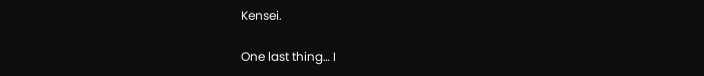Kensei.

One last thing… I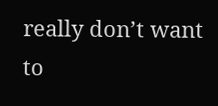really don’t want to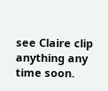see Claire clip anything any time soon.